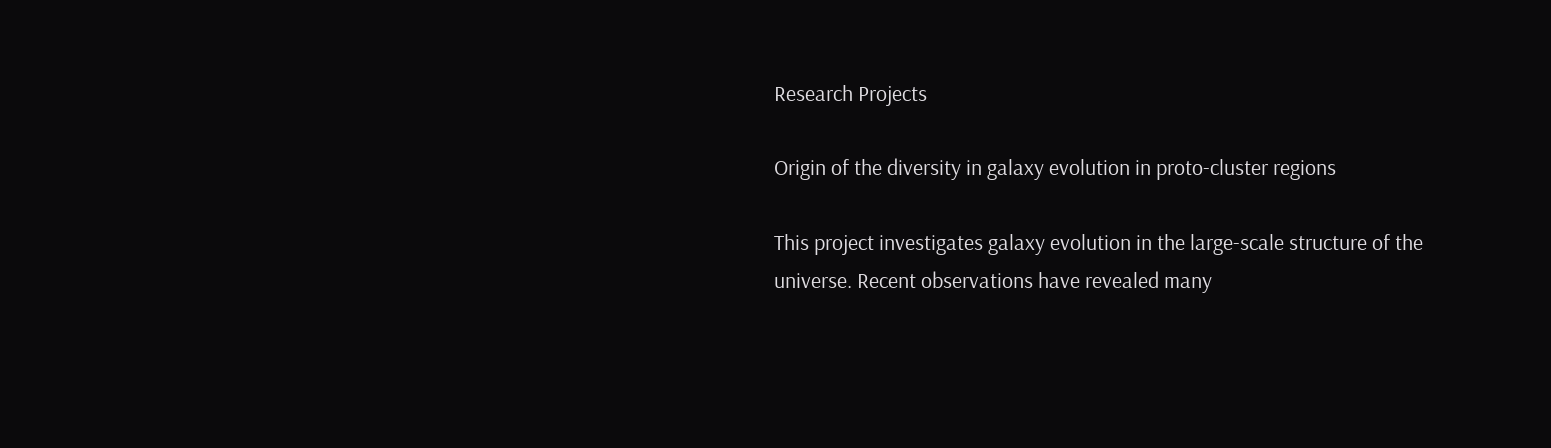Research Projects

Origin of the diversity in galaxy evolution in proto-cluster regions

This project investigates galaxy evolution in the large-scale structure of the universe. Recent observations have revealed many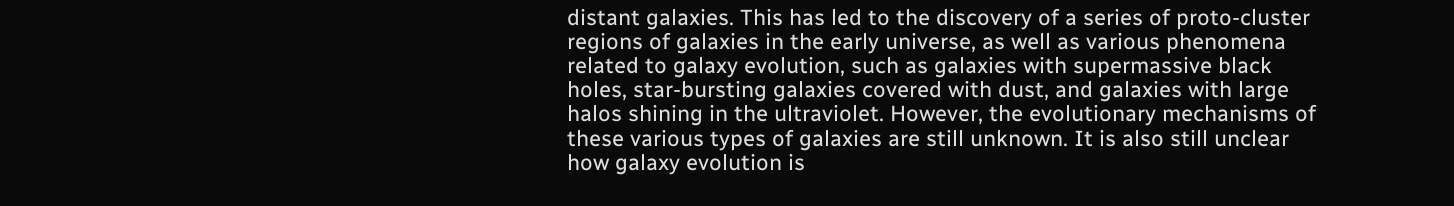distant galaxies. This has led to the discovery of a series of proto-cluster regions of galaxies in the early universe, as well as various phenomena related to galaxy evolution, such as galaxies with supermassive black holes, star-bursting galaxies covered with dust, and galaxies with large halos shining in the ultraviolet. However, the evolutionary mechanisms of these various types of galaxies are still unknown. It is also still unclear how galaxy evolution is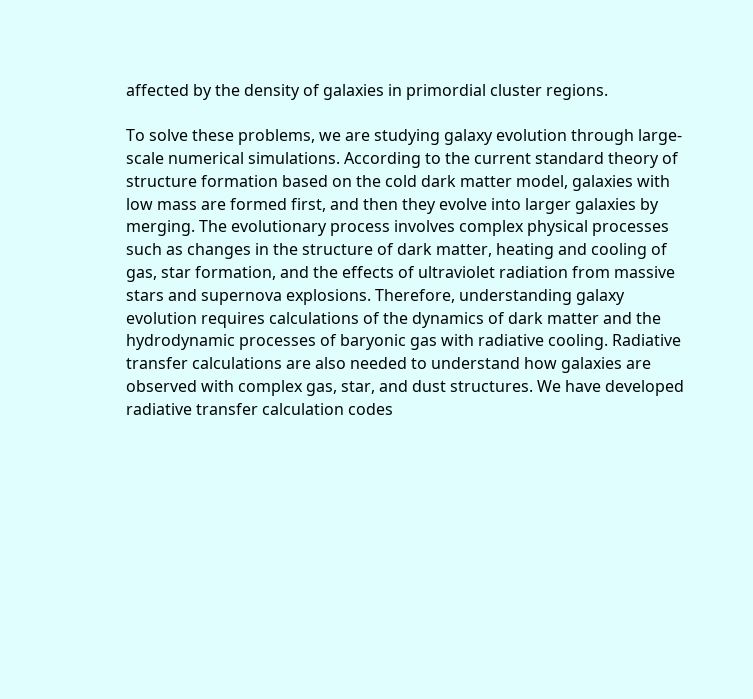affected by the density of galaxies in primordial cluster regions.

To solve these problems, we are studying galaxy evolution through large-scale numerical simulations. According to the current standard theory of structure formation based on the cold dark matter model, galaxies with low mass are formed first, and then they evolve into larger galaxies by merging. The evolutionary process involves complex physical processes such as changes in the structure of dark matter, heating and cooling of gas, star formation, and the effects of ultraviolet radiation from massive stars and supernova explosions. Therefore, understanding galaxy evolution requires calculations of the dynamics of dark matter and the hydrodynamic processes of baryonic gas with radiative cooling. Radiative transfer calculations are also needed to understand how galaxies are observed with complex gas, star, and dust structures. We have developed radiative transfer calculation codes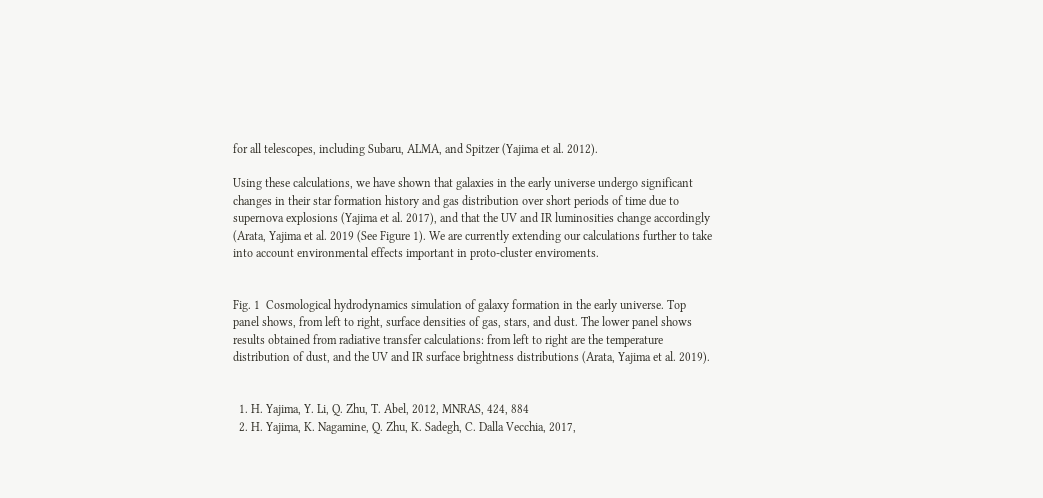for all telescopes, including Subaru, ALMA, and Spitzer (Yajima et al. 2012).

Using these calculations, we have shown that galaxies in the early universe undergo significant changes in their star formation history and gas distribution over short periods of time due to supernova explosions (Yajima et al. 2017), and that the UV and IR luminosities change accordingly (Arata, Yajima et al. 2019 (See Figure 1). We are currently extending our calculations further to take into account environmental effects important in proto-cluster enviroments.


Fig. 1  Cosmological hydrodynamics simulation of galaxy formation in the early universe. Top panel shows, from left to right, surface densities of gas, stars, and dust. The lower panel shows results obtained from radiative transfer calculations: from left to right are the temperature distribution of dust, and the UV and IR surface brightness distributions (Arata, Yajima et al. 2019).


  1. H. Yajima, Y. Li, Q. Zhu, T. Abel, 2012, MNRAS, 424, 884
  2. H. Yajima, K. Nagamine, Q. Zhu, K. Sadegh, C. Dalla Vecchia, 2017,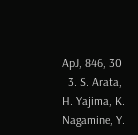ApJ, 846, 30
  3. S. Arata, H. Yajima, K. Nagamine, Y.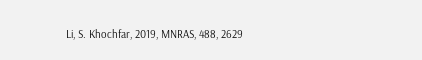Li, S. Khochfar, 2019, MNRAS, 488, 2629